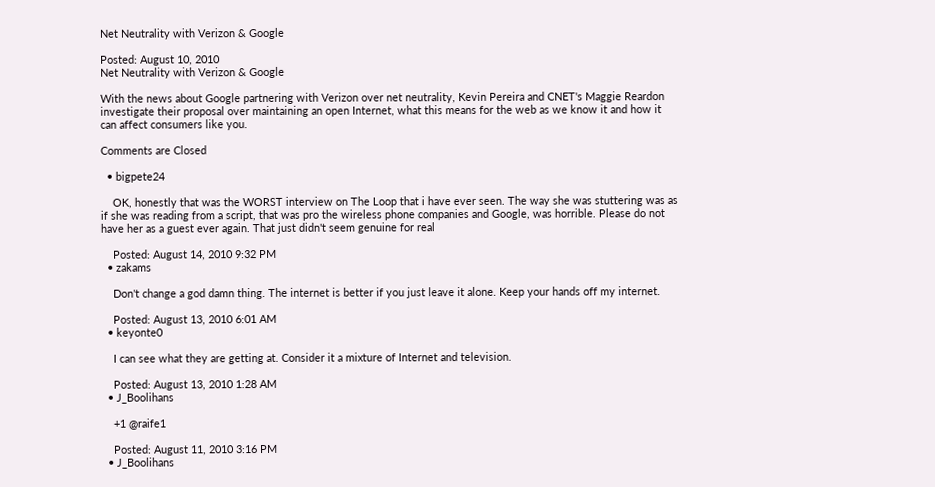Net Neutrality with Verizon & Google

Posted: August 10, 2010
Net Neutrality with Verizon & Google

With the news about Google partnering with Verizon over net neutrality, Kevin Pereira and CNET's Maggie Reardon investigate their proposal over maintaining an open Internet, what this means for the web as we know it and how it can affect consumers like you.

Comments are Closed

  • bigpete24

    OK, honestly that was the WORST interview on The Loop that i have ever seen. The way she was stuttering was as if she was reading from a script, that was pro the wireless phone companies and Google, was horrible. Please do not have her as a guest ever again. That just didn't seem genuine for real

    Posted: August 14, 2010 9:32 PM
  • zakams

    Don't change a god damn thing. The internet is better if you just leave it alone. Keep your hands off my internet.

    Posted: August 13, 2010 6:01 AM
  • keyonte0

    I can see what they are getting at. Consider it a mixture of Internet and television.

    Posted: August 13, 2010 1:28 AM
  • J_Boolihans

    +1 @raife1

    Posted: August 11, 2010 3:16 PM
  • J_Boolihans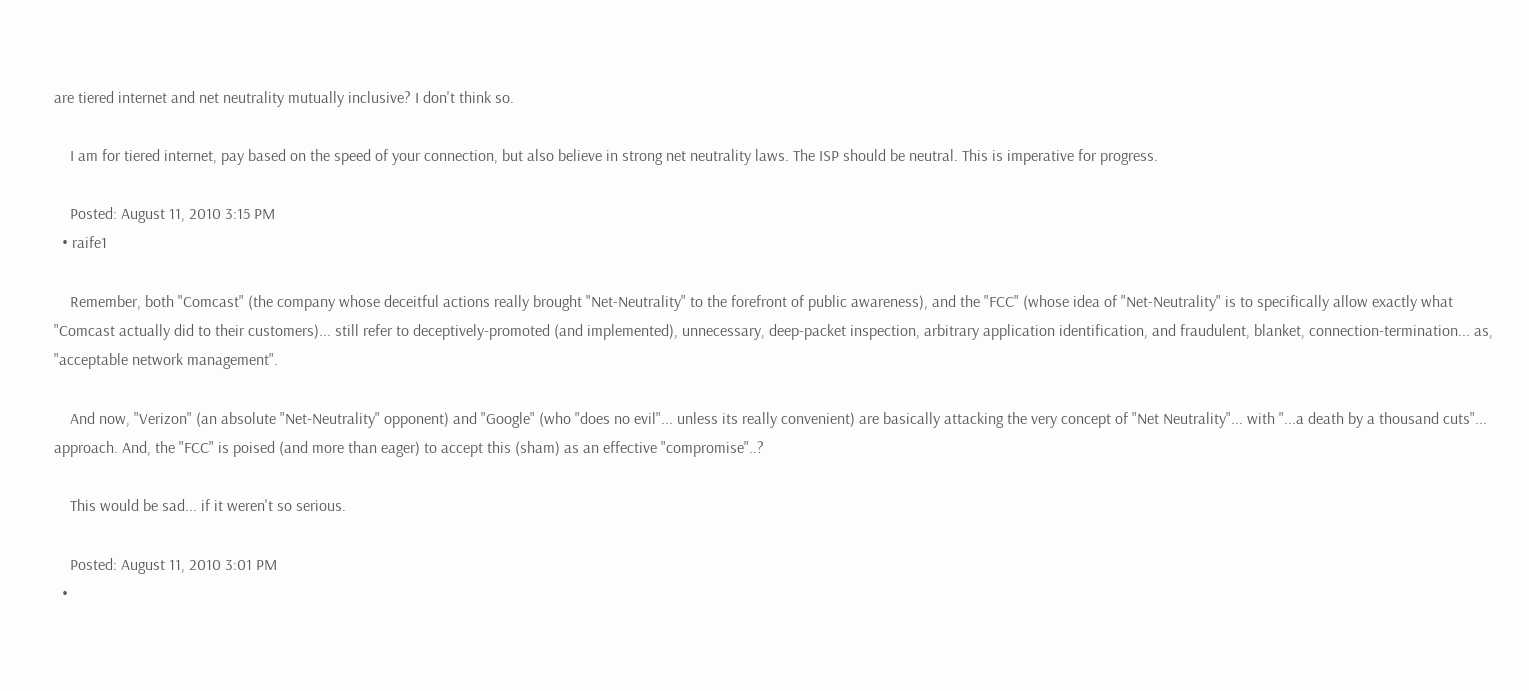are tiered internet and net neutrality mutually inclusive? I don't think so.

    I am for tiered internet, pay based on the speed of your connection, but also believe in strong net neutrality laws. The ISP should be neutral. This is imperative for progress.

    Posted: August 11, 2010 3:15 PM
  • raife1

    Remember, both "Comcast" (the company whose deceitful actions really brought "Net-Neutrality" to the forefront of public awareness), and the "FCC" (whose idea of "Net-Neutrality" is to specifically allow exactly what "Comcast actually did to their customers)... still refer to deceptively-promoted (and implemented), unnecessary, deep-packet inspection, arbitrary application identification, and fraudulent, blanket, connection-termination... as, "acceptable network management".

    And now, "Verizon" (an absolute "Net-Neutrality" opponent) and "Google" (who "does no evil"... unless its really convenient) are basically attacking the very concept of "Net Neutrality"... with "...a death by a thousand cuts"... approach. And, the "FCC" is poised (and more than eager) to accept this (sham) as an effective "compromise"..?

    This would be sad... if it weren't so serious.

    Posted: August 11, 2010 3:01 PM
  •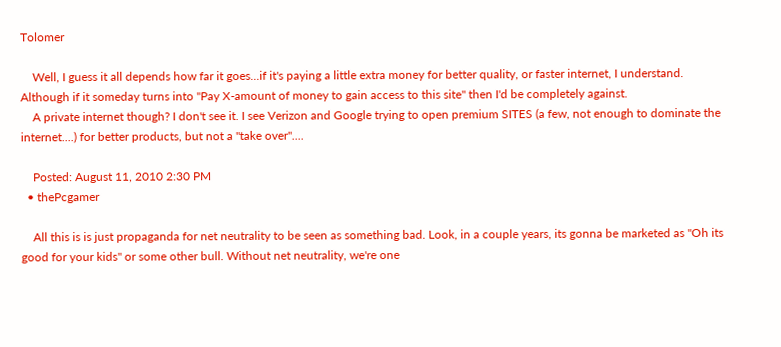Tolomer

    Well, I guess it all depends how far it goes...if it's paying a little extra money for better quality, or faster internet, I understand. Although if it someday turns into "Pay X-amount of money to gain access to this site" then I'd be completely against.
    A private internet though? I don't see it. I see Verizon and Google trying to open premium SITES (a few, not enough to dominate the internet....) for better products, but not a "take over"....

    Posted: August 11, 2010 2:30 PM
  • thePcgamer

    All this is is just propaganda for net neutrality to be seen as something bad. Look, in a couple years, its gonna be marketed as "Oh its good for your kids" or some other bull. Without net neutrality, we're one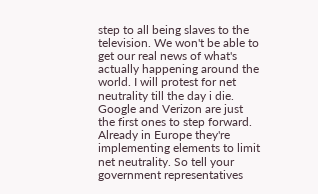step to all being slaves to the television. We won't be able to get our real news of what's actually happening around the world. I will protest for net neutrality till the day i die. Google and Verizon are just the first ones to step forward. Already in Europe they're implementing elements to limit net neutrality. So tell your government representatives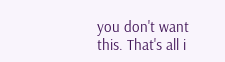you don't want this. That's all i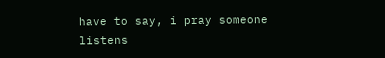have to say, i pray someone listens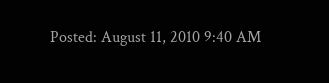Posted: August 11, 2010 9:40 AM